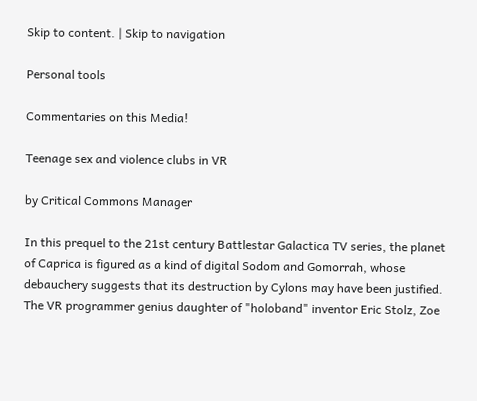Skip to content. | Skip to navigation

Personal tools

Commentaries on this Media!

Teenage sex and violence clubs in VR

by Critical Commons Manager

In this prequel to the 21st century Battlestar Galactica TV series, the planet of Caprica is figured as a kind of digital Sodom and Gomorrah, whose debauchery suggests that its destruction by Cylons may have been justified. The VR programmer genius daughter of "holoband" inventor Eric Stolz, Zoe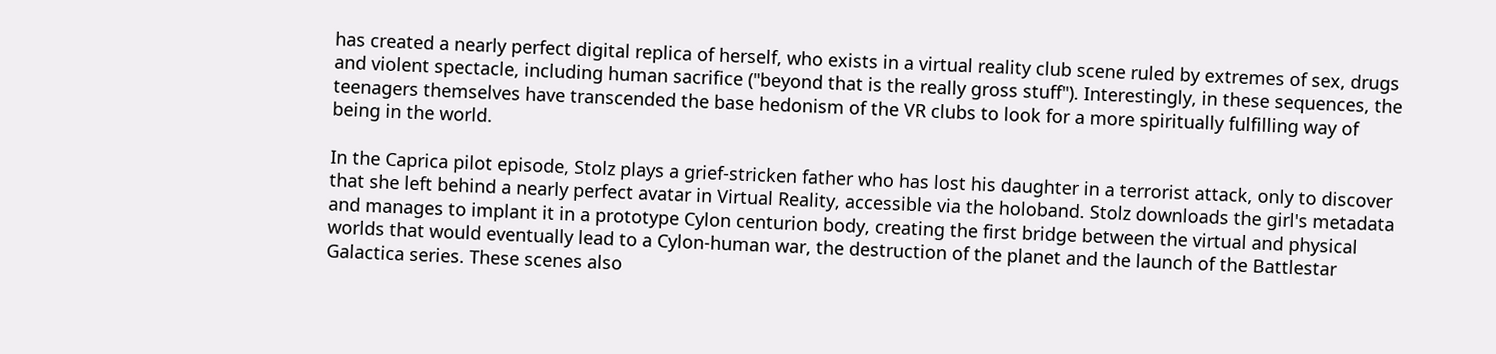has created a nearly perfect digital replica of herself, who exists in a virtual reality club scene ruled by extremes of sex, drugs and violent spectacle, including human sacrifice ("beyond that is the really gross stuff"). Interestingly, in these sequences, the teenagers themselves have transcended the base hedonism of the VR clubs to look for a more spiritually fulfilling way of being in the world.

In the Caprica pilot episode, Stolz plays a grief-stricken father who has lost his daughter in a terrorist attack, only to discover that she left behind a nearly perfect avatar in Virtual Reality, accessible via the holoband. Stolz downloads the girl's metadata and manages to implant it in a prototype Cylon centurion body, creating the first bridge between the virtual and physical worlds that would eventually lead to a Cylon-human war, the destruction of the planet and the launch of the Battlestar Galactica series. These scenes also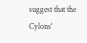suggest that the Cylons'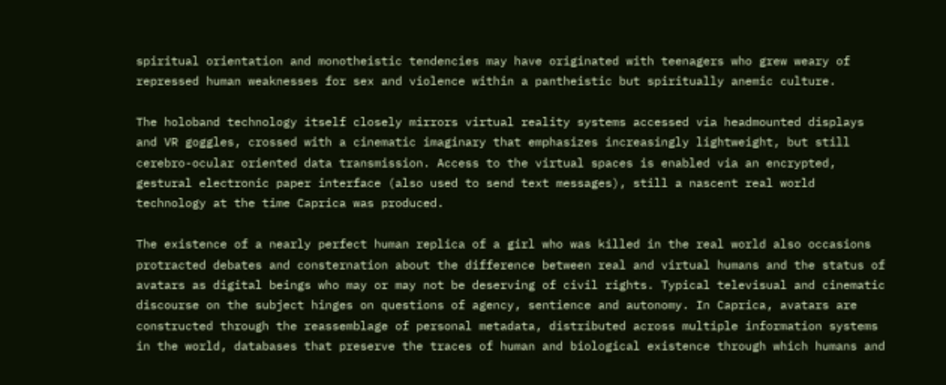spiritual orientation and monotheistic tendencies may have originated with teenagers who grew weary of repressed human weaknesses for sex and violence within a pantheistic but spiritually anemic culture.

The holoband technology itself closely mirrors virtual reality systems accessed via headmounted displays and VR goggles, crossed with a cinematic imaginary that emphasizes increasingly lightweight, but still cerebro-ocular oriented data transmission. Access to the virtual spaces is enabled via an encrypted, gestural electronic paper interface (also used to send text messages), still a nascent real world technology at the time Caprica was produced.

The existence of a nearly perfect human replica of a girl who was killed in the real world also occasions protracted debates and consternation about the difference between real and virtual humans and the status of avatars as digital beings who may or may not be deserving of civil rights. Typical televisual and cinematic discourse on the subject hinges on questions of agency, sentience and autonomy. In Caprica, avatars are constructed through the reassemblage of personal metadata, distributed across multiple information systems in the world, databases that preserve the traces of human and biological existence through which humans and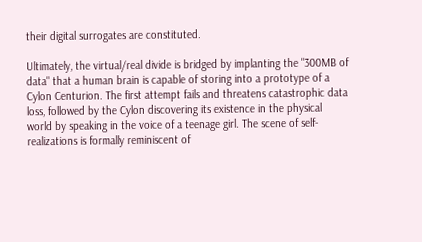their digital surrogates are constituted.

Ultimately, the virtual/real divide is bridged by implanting the "300MB of data" that a human brain is capable of storing into a prototype of a Cylon Centurion. The first attempt fails and threatens catastrophic data loss, followed by the Cylon discovering its existence in the physical world by speaking in the voice of a teenage girl. The scene of self-realizations is formally reminiscent of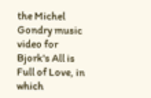the Michel Gondry music video for Bjork's All is Full of Love, in which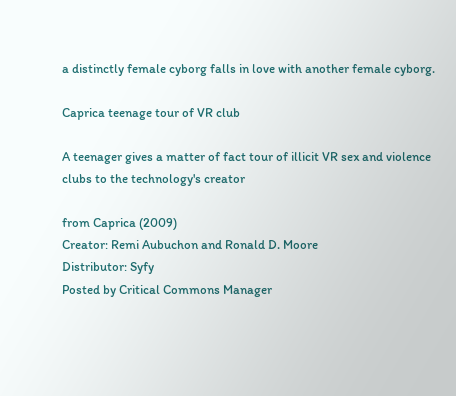a distinctly female cyborg falls in love with another female cyborg.

Caprica teenage tour of VR club

A teenager gives a matter of fact tour of illicit VR sex and violence clubs to the technology's creator

from Caprica (2009)
Creator: Remi Aubuchon and Ronald D. Moore
Distributor: Syfy
Posted by Critical Commons Manager